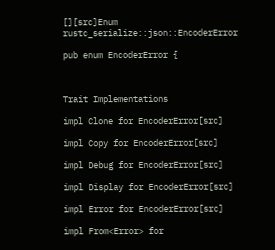[][src]Enum rustc_serialize::json::EncoderError

pub enum EncoderError {



Trait Implementations

impl Clone for EncoderError[src]

impl Copy for EncoderError[src]

impl Debug for EncoderError[src]

impl Display for EncoderError[src]

impl Error for EncoderError[src]

impl From<Error> for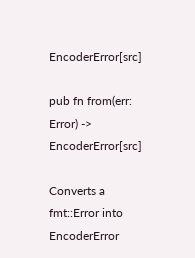EncoderError[src]

pub fn from(err: Error) -> EncoderError[src]

Converts a fmt::Error into EncoderError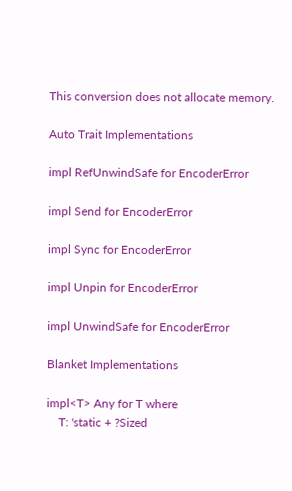This conversion does not allocate memory.

Auto Trait Implementations

impl RefUnwindSafe for EncoderError

impl Send for EncoderError

impl Sync for EncoderError

impl Unpin for EncoderError

impl UnwindSafe for EncoderError

Blanket Implementations

impl<T> Any for T where
    T: 'static + ?Sized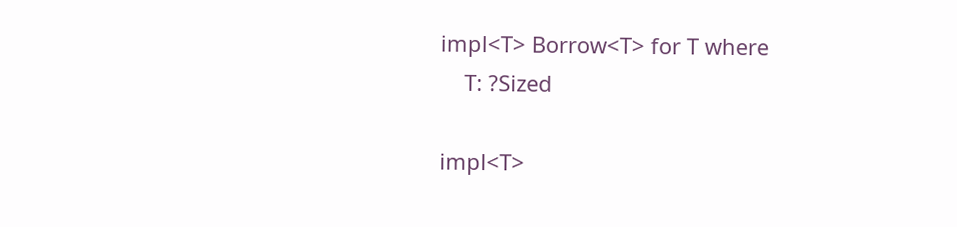impl<T> Borrow<T> for T where
    T: ?Sized

impl<T>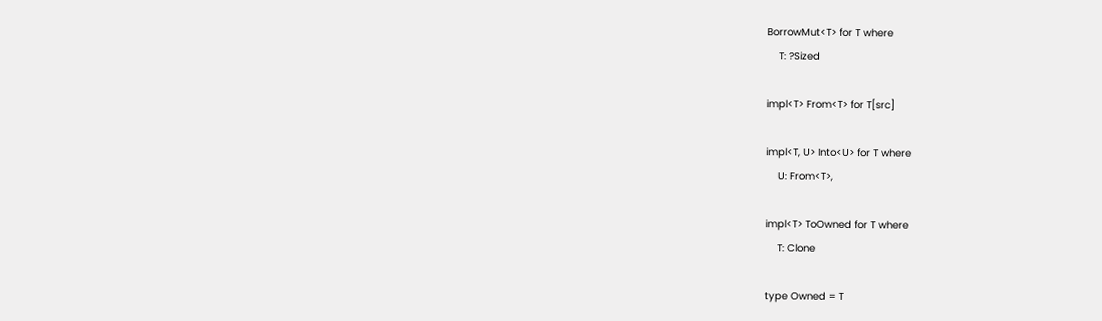BorrowMut<T> for T where
    T: ?Sized

impl<T> From<T> for T[src]

impl<T, U> Into<U> for T where
    U: From<T>,

impl<T> ToOwned for T where
    T: Clone

type Owned = T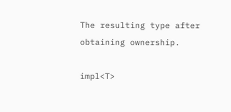The resulting type after obtaining ownership.

impl<T>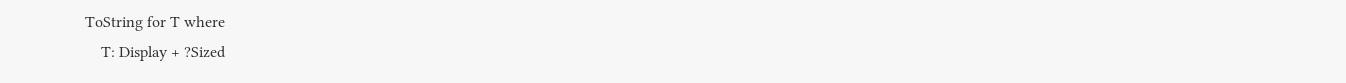ToString for T where
    T: Display + ?Sized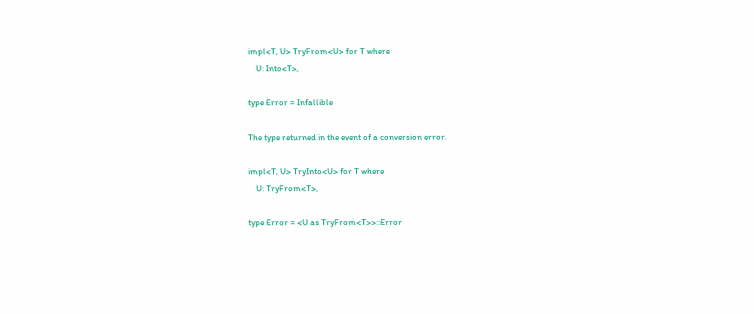impl<T, U> TryFrom<U> for T where
    U: Into<T>,

type Error = Infallible

The type returned in the event of a conversion error.

impl<T, U> TryInto<U> for T where
    U: TryFrom<T>,

type Error = <U as TryFrom<T>>::Error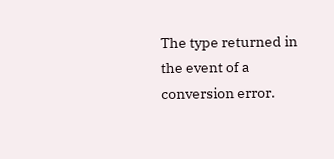The type returned in the event of a conversion error.